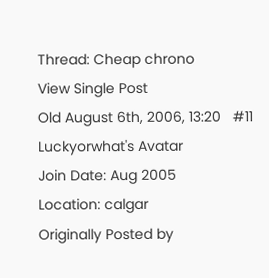Thread: Cheap chrono
View Single Post
Old August 6th, 2006, 13:20   #11
Luckyorwhat's Avatar
Join Date: Aug 2005
Location: calgar
Originally Posted by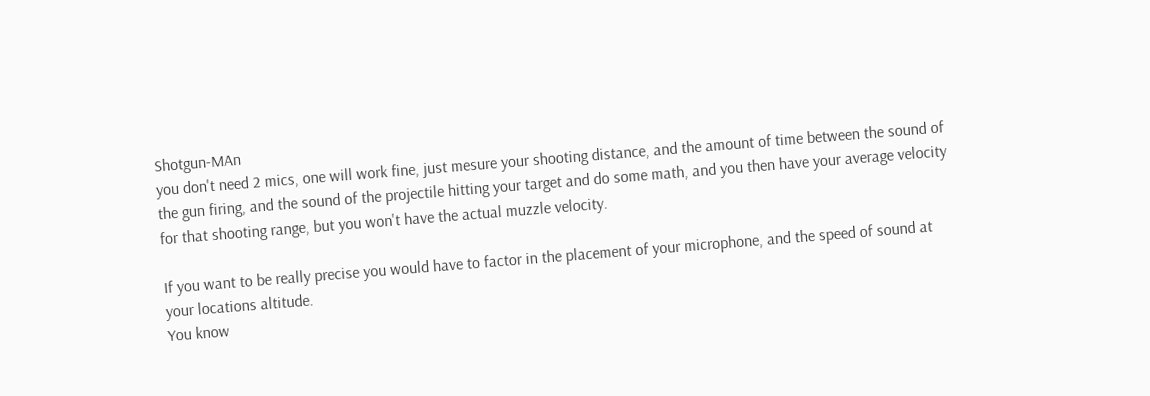Shotgun-MAn
you don't need 2 mics, one will work fine, just mesure your shooting distance, and the amount of time between the sound of the gun firing, and the sound of the projectile hitting your target and do some math, and you then have your average velocity for that shooting range, but you won't have the actual muzzle velocity.

If you want to be really precise you would have to factor in the placement of your microphone, and the speed of sound at your locations altitude.
You know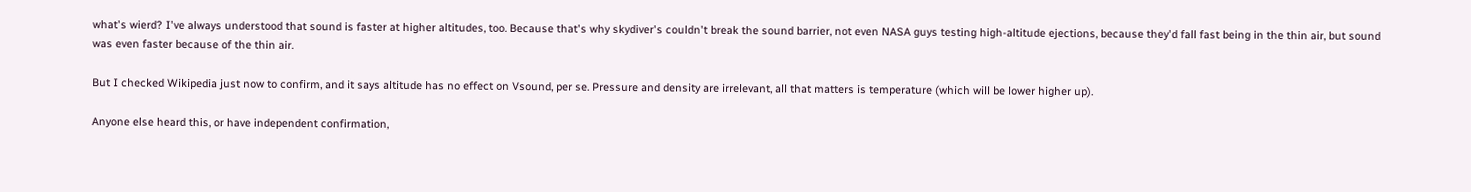what's wierd? I've always understood that sound is faster at higher altitudes, too. Because that's why skydiver's couldn't break the sound barrier, not even NASA guys testing high-altitude ejections, because they'd fall fast being in the thin air, but sound was even faster because of the thin air.

But I checked Wikipedia just now to confirm, and it says altitude has no effect on Vsound, per se. Pressure and density are irrelevant, all that matters is temperature (which will be lower higher up).

Anyone else heard this, or have independent confirmation,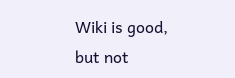Wiki is good, but not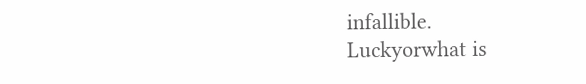infallible.
Luckyorwhat is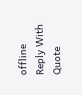offline   Reply With Quote